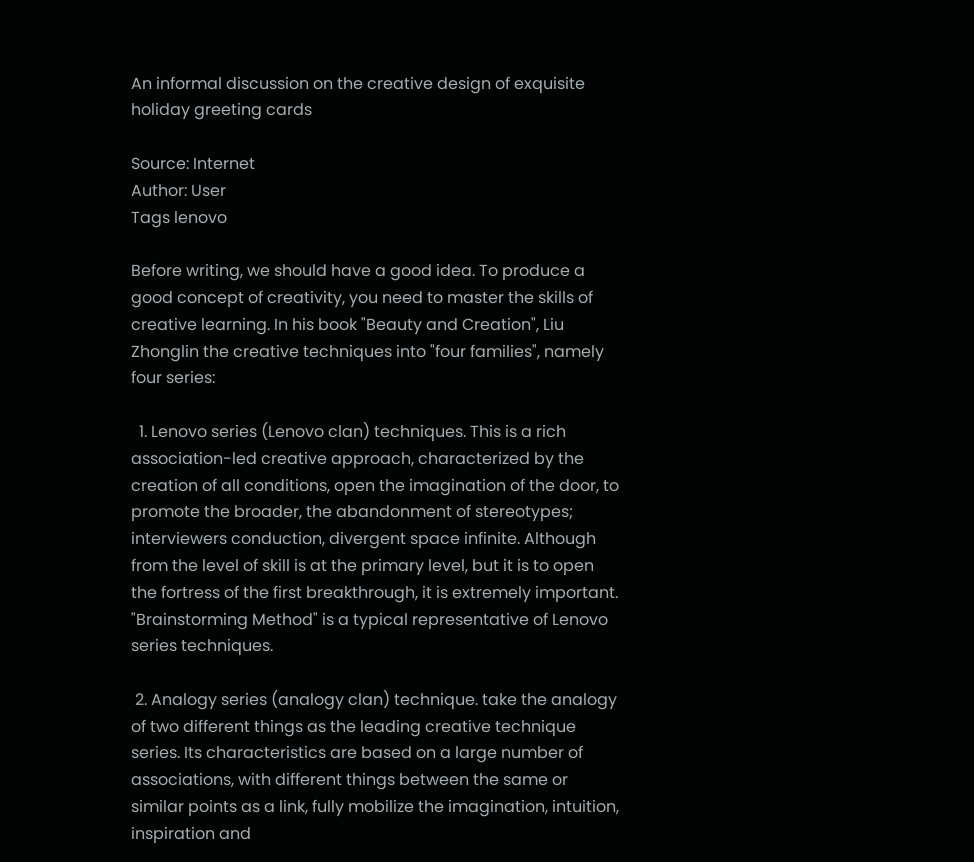An informal discussion on the creative design of exquisite holiday greeting cards

Source: Internet
Author: User
Tags lenovo

Before writing, we should have a good idea. To produce a good concept of creativity, you need to master the skills of creative learning. In his book "Beauty and Creation", Liu Zhonglin the creative techniques into "four families", namely four series:

  1. Lenovo series (Lenovo clan) techniques. This is a rich association-led creative approach, characterized by the creation of all conditions, open the imagination of the door, to promote the broader, the abandonment of stereotypes; interviewers conduction, divergent space infinite. Although from the level of skill is at the primary level, but it is to open the fortress of the first breakthrough, it is extremely important. "Brainstorming Method" is a typical representative of Lenovo series techniques.

 2. Analogy series (analogy clan) technique. take the analogy of two different things as the leading creative technique series. Its characteristics are based on a large number of associations, with different things between the same or similar points as a link, fully mobilize the imagination, intuition, inspiration and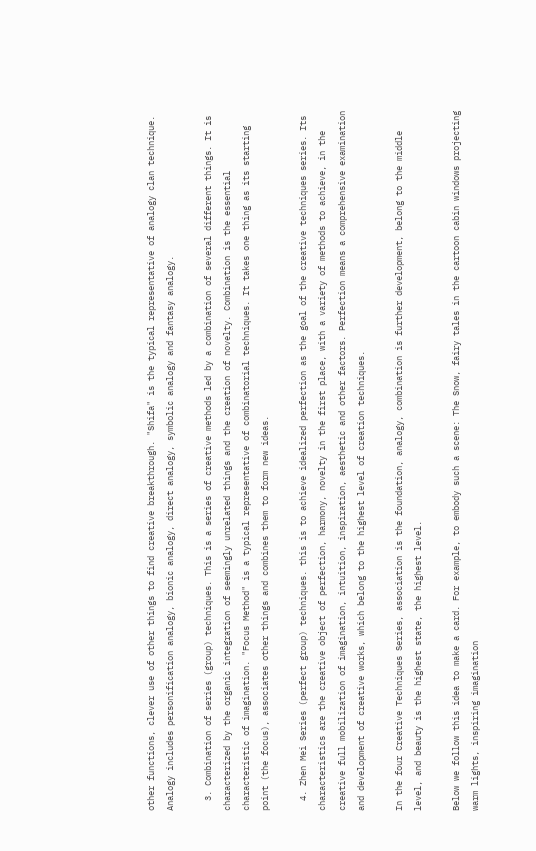other functions, clever use of other things to find creative breakthrough. "Shifa" is the typical representative of analogy clan technique. Analogy includes personification analogy, bionic analogy, direct analogy, symbolic analogy and fantasy analogy.

  3. Combination of series (group) techniques. This is a series of creative methods led by a combination of several different things. It is characterized by the organic integration of seemingly unrelated things and the creation of novelty. Combination is the essential characteristic of imagination. "Focus Method" is a typical representative of combinatorial techniques. It takes one thing as its starting point (the focus), associates other things and combines them to form new ideas.

  4. Zhen Mei Series (perfect group) techniques. this is to achieve idealized perfection as the goal of the creative techniques series. Its characteristics are the creative object of perfection, harmony, novelty in the first place, with a variety of methods to achieve, in the creative full mobilization of imagination, intuition, inspiration, aesthetic and other factors. Perfection means a comprehensive examination and development of creative works, which belong to the highest level of creation techniques.

In the four Creative Techniques Series, association is the foundation, analogy, combination is further development, belong to the middle level, and beauty is the highest state, the highest level.

Below we follow this idea to make a card. For example, to embody such a scene: The Snow, fairy tales in the cartoon cabin windows projecting warm lights, inspiring imagination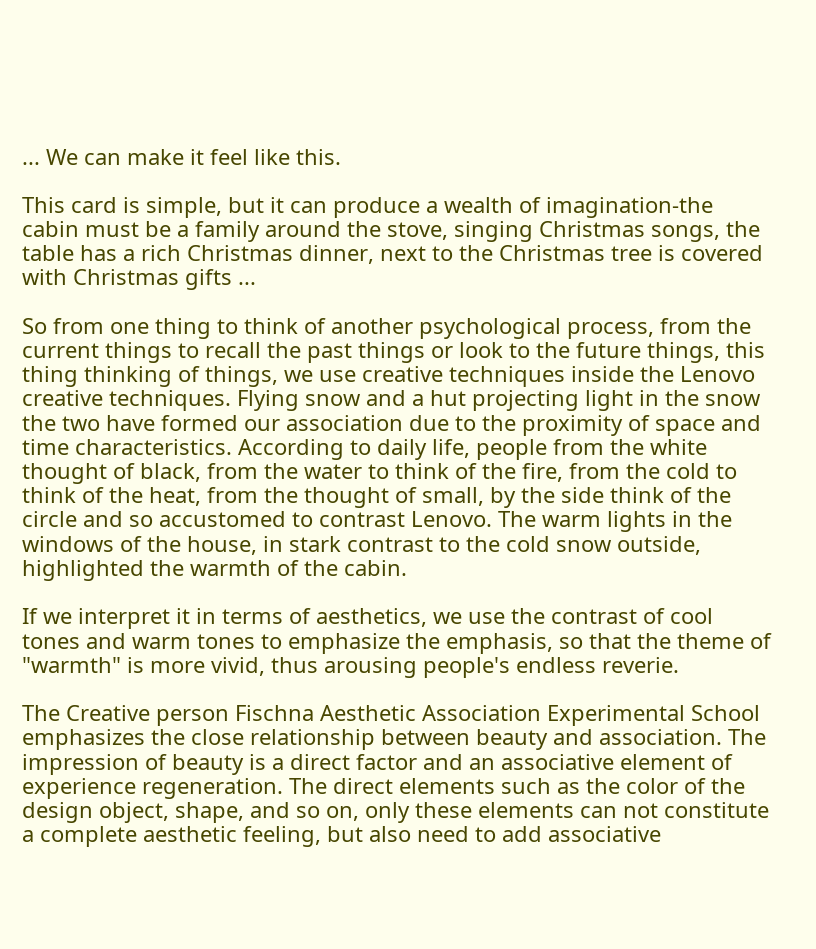... We can make it feel like this.

This card is simple, but it can produce a wealth of imagination-the cabin must be a family around the stove, singing Christmas songs, the table has a rich Christmas dinner, next to the Christmas tree is covered with Christmas gifts ...

So from one thing to think of another psychological process, from the current things to recall the past things or look to the future things, this thing thinking of things, we use creative techniques inside the Lenovo creative techniques. Flying snow and a hut projecting light in the snow the two have formed our association due to the proximity of space and time characteristics. According to daily life, people from the white thought of black, from the water to think of the fire, from the cold to think of the heat, from the thought of small, by the side think of the circle and so accustomed to contrast Lenovo. The warm lights in the windows of the house, in stark contrast to the cold snow outside, highlighted the warmth of the cabin.

If we interpret it in terms of aesthetics, we use the contrast of cool tones and warm tones to emphasize the emphasis, so that the theme of "warmth" is more vivid, thus arousing people's endless reverie.

The Creative person Fischna Aesthetic Association Experimental School emphasizes the close relationship between beauty and association. The impression of beauty is a direct factor and an associative element of experience regeneration. The direct elements such as the color of the design object, shape, and so on, only these elements can not constitute a complete aesthetic feeling, but also need to add associative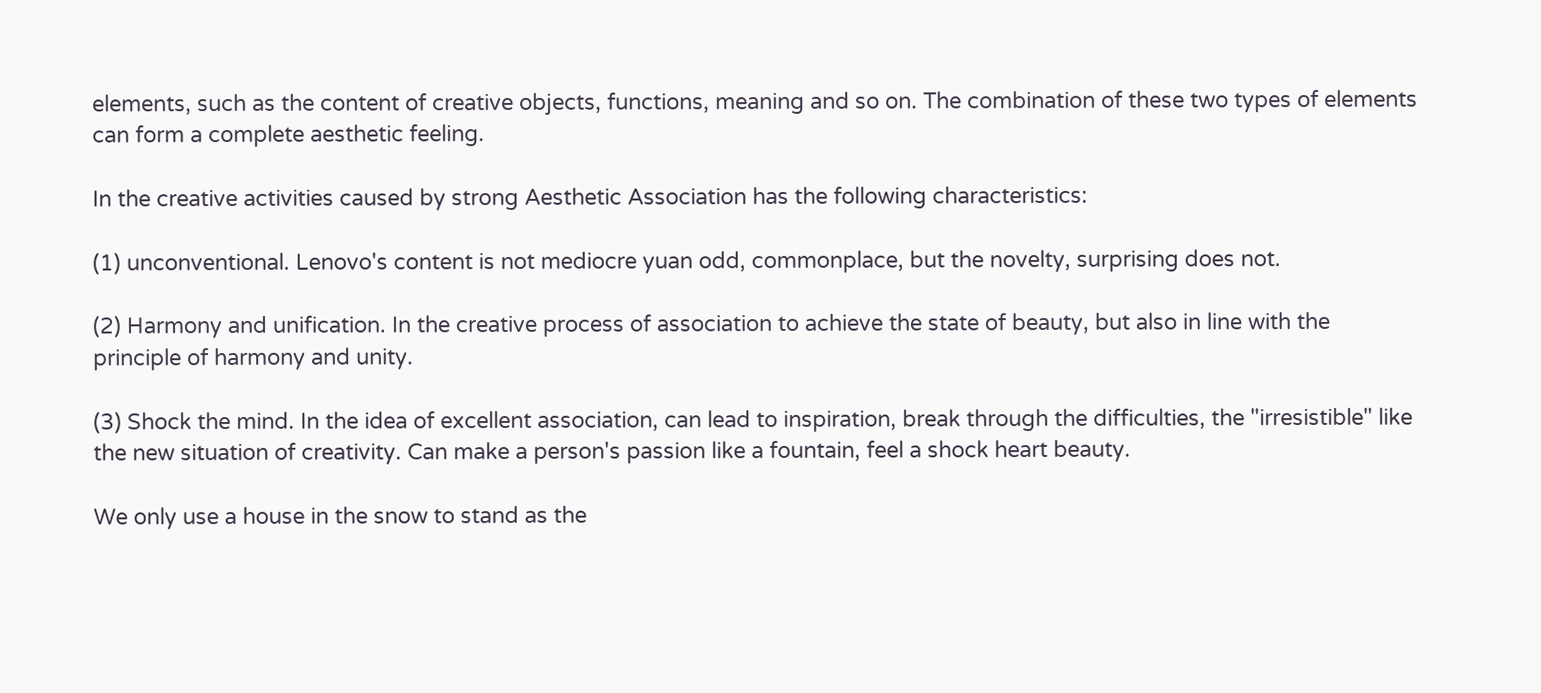elements, such as the content of creative objects, functions, meaning and so on. The combination of these two types of elements can form a complete aesthetic feeling.

In the creative activities caused by strong Aesthetic Association has the following characteristics:

(1) unconventional. Lenovo's content is not mediocre yuan odd, commonplace, but the novelty, surprising does not.

(2) Harmony and unification. In the creative process of association to achieve the state of beauty, but also in line with the principle of harmony and unity.

(3) Shock the mind. In the idea of excellent association, can lead to inspiration, break through the difficulties, the "irresistible" like the new situation of creativity. Can make a person's passion like a fountain, feel a shock heart beauty.

We only use a house in the snow to stand as the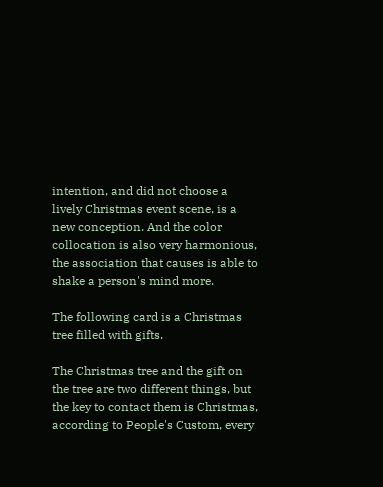intention, and did not choose a lively Christmas event scene, is a new conception. And the color collocation is also very harmonious, the association that causes is able to shake a person's mind more.

The following card is a Christmas tree filled with gifts.

The Christmas tree and the gift on the tree are two different things, but the key to contact them is Christmas, according to People's Custom, every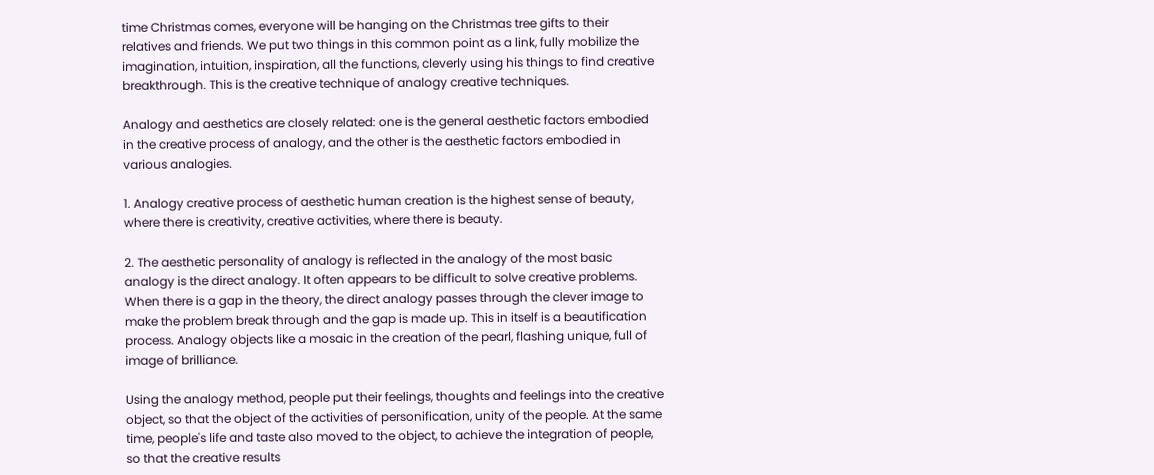time Christmas comes, everyone will be hanging on the Christmas tree gifts to their relatives and friends. We put two things in this common point as a link, fully mobilize the imagination, intuition, inspiration, all the functions, cleverly using his things to find creative breakthrough. This is the creative technique of analogy creative techniques.

Analogy and aesthetics are closely related: one is the general aesthetic factors embodied in the creative process of analogy, and the other is the aesthetic factors embodied in various analogies.

1. Analogy creative process of aesthetic human creation is the highest sense of beauty, where there is creativity, creative activities, where there is beauty.

2. The aesthetic personality of analogy is reflected in the analogy of the most basic analogy is the direct analogy. It often appears to be difficult to solve creative problems. When there is a gap in the theory, the direct analogy passes through the clever image to make the problem break through and the gap is made up. This in itself is a beautification process. Analogy objects like a mosaic in the creation of the pearl, flashing unique, full of image of brilliance.

Using the analogy method, people put their feelings, thoughts and feelings into the creative object, so that the object of the activities of personification, unity of the people. At the same time, people's life and taste also moved to the object, to achieve the integration of people, so that the creative results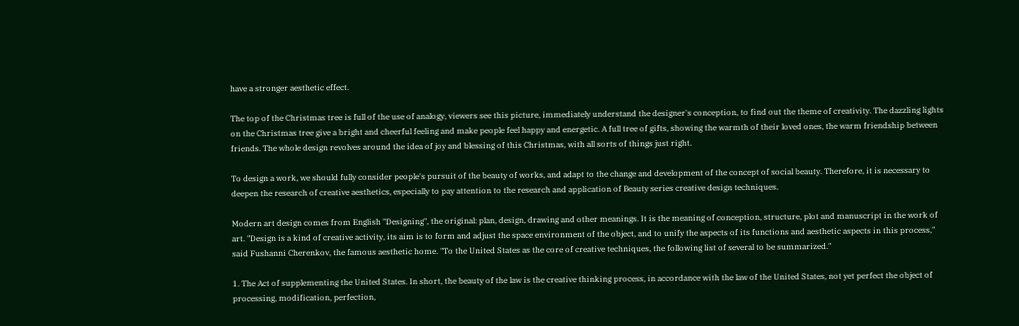have a stronger aesthetic effect.

The top of the Christmas tree is full of the use of analogy, viewers see this picture, immediately understand the designer's conception, to find out the theme of creativity. The dazzling lights on the Christmas tree give a bright and cheerful feeling and make people feel happy and energetic. A full tree of gifts, showing the warmth of their loved ones, the warm friendship between friends. The whole design revolves around the idea of joy and blessing of this Christmas, with all sorts of things just right.

To design a work, we should fully consider people's pursuit of the beauty of works, and adapt to the change and development of the concept of social beauty. Therefore, it is necessary to deepen the research of creative aesthetics, especially to pay attention to the research and application of Beauty series creative design techniques.

Modern art design comes from English "Designing", the original: plan, design, drawing and other meanings. It is the meaning of conception, structure, plot and manuscript in the work of art. "Design is a kind of creative activity, its aim is to form and adjust the space environment of the object, and to unify the aspects of its functions and aesthetic aspects in this process," said Fushanni Cherenkov, the famous aesthetic home. "To the United States as the core of creative techniques, the following list of several to be summarized."

1. The Act of supplementing the United States. In short, the beauty of the law is the creative thinking process, in accordance with the law of the United States, not yet perfect the object of processing, modification, perfection,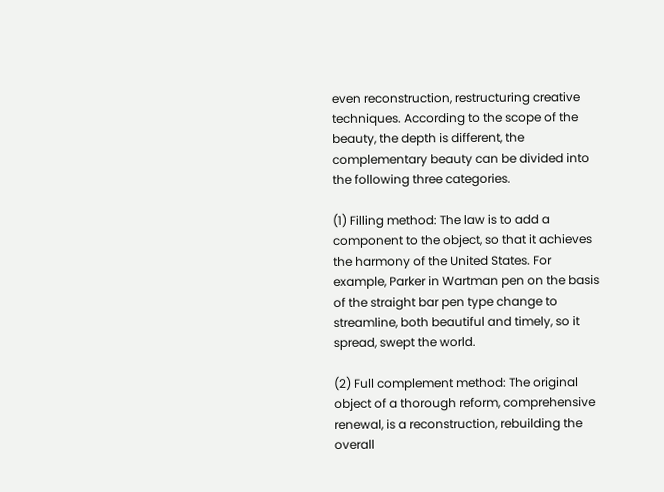even reconstruction, restructuring creative techniques. According to the scope of the beauty, the depth is different, the complementary beauty can be divided into the following three categories.

(1) Filling method: The law is to add a component to the object, so that it achieves the harmony of the United States. For example, Parker in Wartman pen on the basis of the straight bar pen type change to streamline, both beautiful and timely, so it spread, swept the world.

(2) Full complement method: The original object of a thorough reform, comprehensive renewal, is a reconstruction, rebuilding the overall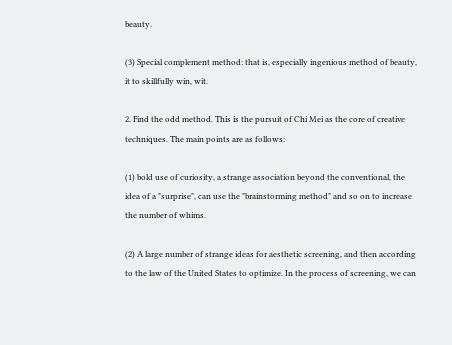beauty.

(3) Special complement method: that is, especially ingenious method of beauty, it to skillfully win, wit.

2. Find the odd method. This is the pursuit of Chi Mei as the core of creative techniques. The main points are as follows:

(1) bold use of curiosity, a strange association beyond the conventional, the idea of a "surprise", can use the "brainstorming method" and so on to increase the number of whims.

(2) A large number of strange ideas for aesthetic screening, and then according to the law of the United States to optimize. In the process of screening, we can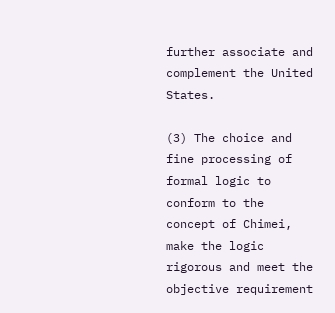further associate and complement the United States.

(3) The choice and fine processing of formal logic to conform to the concept of Chimei, make the logic rigorous and meet the objective requirement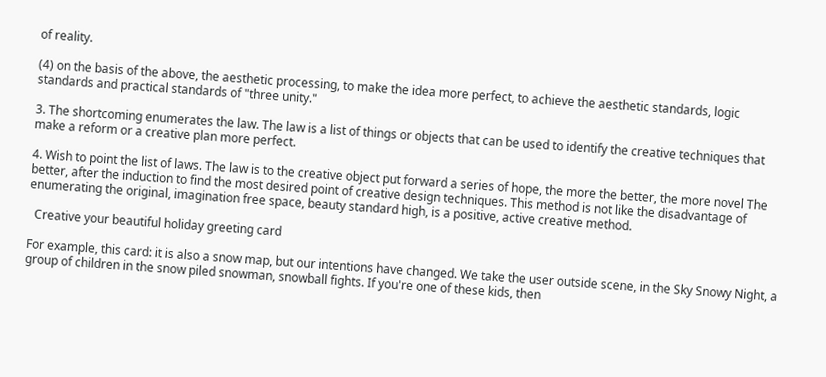of reality.

(4) on the basis of the above, the aesthetic processing, to make the idea more perfect, to achieve the aesthetic standards, logic standards and practical standards of "three unity."

3. The shortcoming enumerates the law. The law is a list of things or objects that can be used to identify the creative techniques that make a reform or a creative plan more perfect.

4. Wish to point the list of laws. The law is to the creative object put forward a series of hope, the more the better, the more novel The better, after the induction to find the most desired point of creative design techniques. This method is not like the disadvantage of enumerating the original, imagination free space, beauty standard high, is a positive, active creative method.

  Creative your beautiful holiday greeting card

For example, this card: it is also a snow map, but our intentions have changed. We take the user outside scene, in the Sky Snowy Night, a group of children in the snow piled snowman, snowball fights. If you're one of these kids, then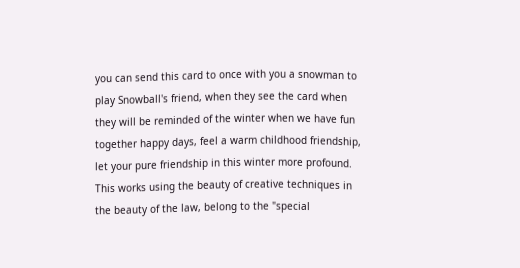you can send this card to once with you a snowman to play Snowball's friend, when they see the card when they will be reminded of the winter when we have fun together happy days, feel a warm childhood friendship, let your pure friendship in this winter more profound. This works using the beauty of creative techniques in the beauty of the law, belong to the "special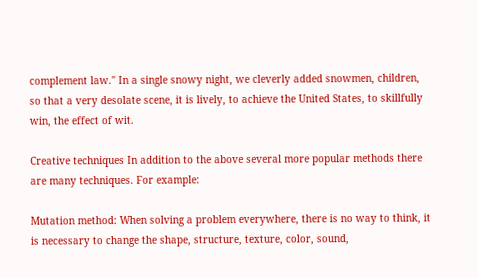complement law." In a single snowy night, we cleverly added snowmen, children, so that a very desolate scene, it is lively, to achieve the United States, to skillfully win, the effect of wit.

Creative techniques In addition to the above several more popular methods there are many techniques. For example:

Mutation method: When solving a problem everywhere, there is no way to think, it is necessary to change the shape, structure, texture, color, sound,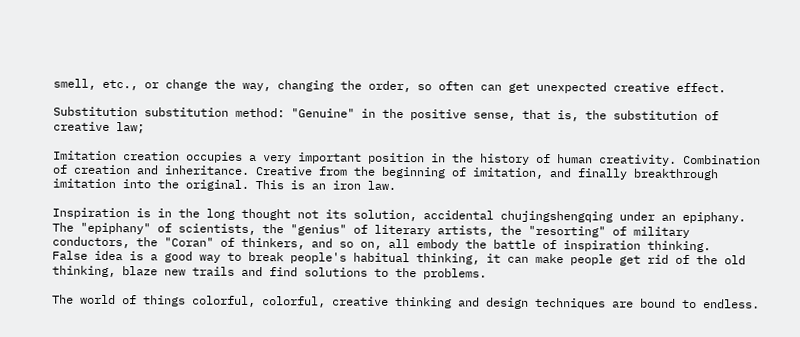smell, etc., or change the way, changing the order, so often can get unexpected creative effect.

Substitution substitution method: "Genuine" in the positive sense, that is, the substitution of creative law;

Imitation creation occupies a very important position in the history of human creativity. Combination of creation and inheritance. Creative from the beginning of imitation, and finally breakthrough imitation into the original. This is an iron law.

Inspiration is in the long thought not its solution, accidental chujingshengqing under an epiphany. The "epiphany" of scientists, the "genius" of literary artists, the "resorting" of military conductors, the "Coran" of thinkers, and so on, all embody the battle of inspiration thinking.
False idea is a good way to break people's habitual thinking, it can make people get rid of the old thinking, blaze new trails and find solutions to the problems.

The world of things colorful, colorful, creative thinking and design techniques are bound to endless.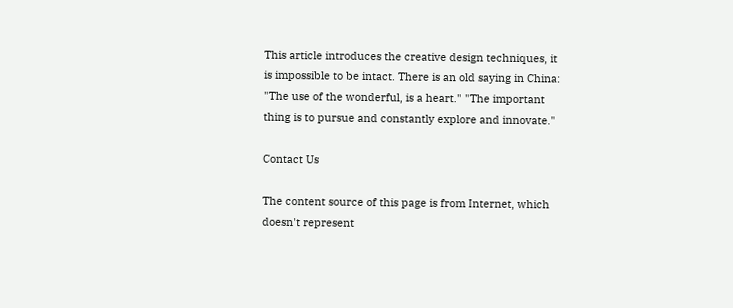This article introduces the creative design techniques, it is impossible to be intact. There is an old saying in China: "The use of the wonderful, is a heart." "The important thing is to pursue and constantly explore and innovate."

Contact Us

The content source of this page is from Internet, which doesn't represent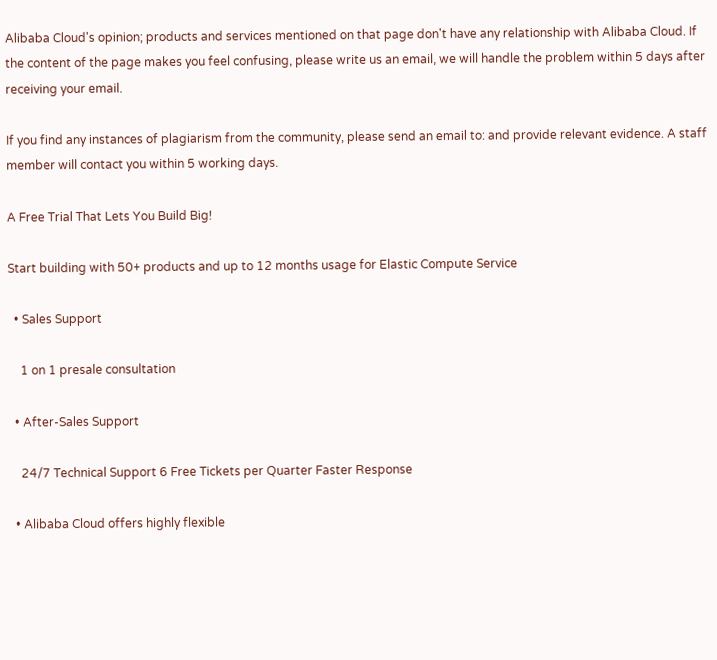Alibaba Cloud's opinion; products and services mentioned on that page don't have any relationship with Alibaba Cloud. If the content of the page makes you feel confusing, please write us an email, we will handle the problem within 5 days after receiving your email.

If you find any instances of plagiarism from the community, please send an email to: and provide relevant evidence. A staff member will contact you within 5 working days.

A Free Trial That Lets You Build Big!

Start building with 50+ products and up to 12 months usage for Elastic Compute Service

  • Sales Support

    1 on 1 presale consultation

  • After-Sales Support

    24/7 Technical Support 6 Free Tickets per Quarter Faster Response

  • Alibaba Cloud offers highly flexible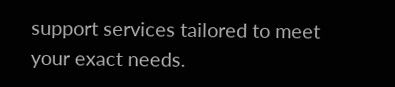support services tailored to meet your exact needs.